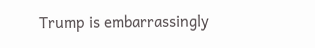Trump is embarrassingly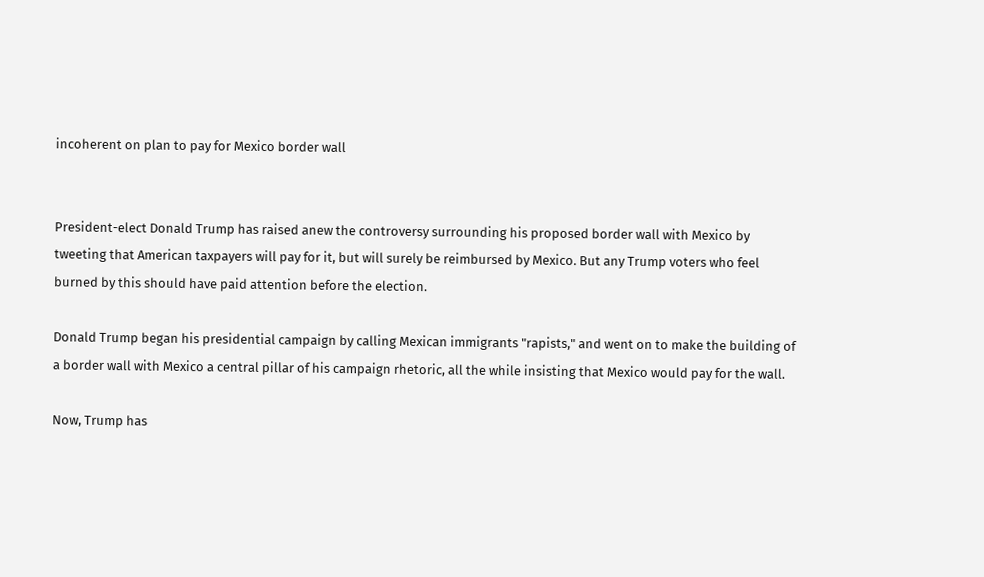incoherent on plan to pay for Mexico border wall


President-elect Donald Trump has raised anew the controversy surrounding his proposed border wall with Mexico by tweeting that American taxpayers will pay for it, but will surely be reimbursed by Mexico. But any Trump voters who feel burned by this should have paid attention before the election.

Donald Trump began his presidential campaign by calling Mexican immigrants "rapists," and went on to make the building of a border wall with Mexico a central pillar of his campaign rhetoric, all the while insisting that Mexico would pay for the wall.

Now, Trump has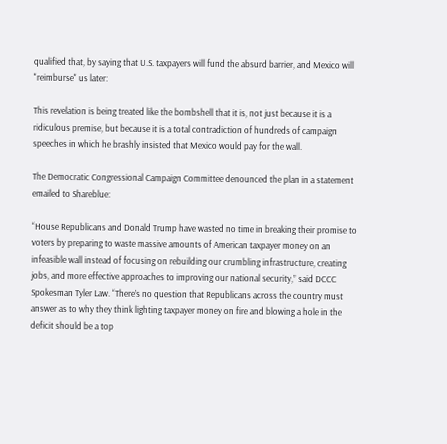qualified that, by saying that U.S. taxpayers will fund the absurd barrier, and Mexico will "reimburse" us later:

This revelation is being treated like the bombshell that it is, not just because it is a ridiculous premise, but because it is a total contradiction of hundreds of campaign speeches in which he brashly insisted that Mexico would pay for the wall.

The Democratic Congressional Campaign Committee denounced the plan in a statement emailed to Shareblue:

“House Republicans and Donald Trump have wasted no time in breaking their promise to voters by preparing to waste massive amounts of American taxpayer money on an infeasible wall instead of focusing on rebuilding our crumbling infrastructure, creating jobs, and more effective approaches to improving our national security,” said DCCC Spokesman Tyler Law. “There’s no question that Republicans across the country must answer as to why they think lighting taxpayer money on fire and blowing a hole in the deficit should be a top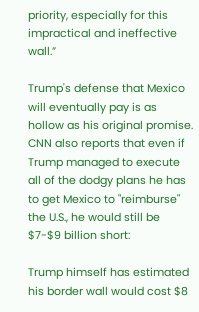priority, especially for this impractical and ineffective wall.”

Trump's defense that Mexico will eventually pay is as hollow as his original promise. CNN also reports that even if Trump managed to execute all of the dodgy plans he has to get Mexico to "reimburse" the U.S., he would still be $7-$9 billion short:

Trump himself has estimated his border wall would cost $8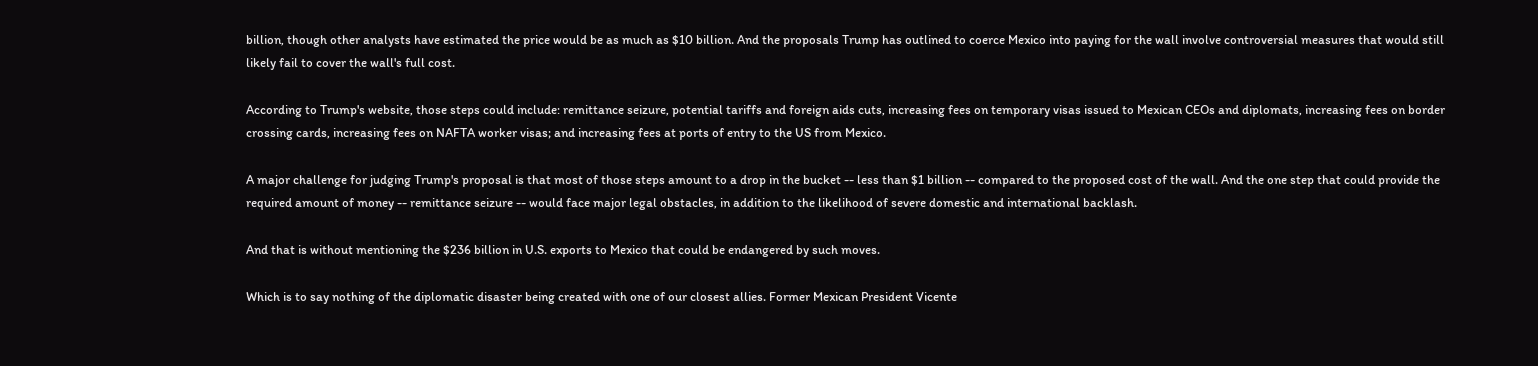billion, though other analysts have estimated the price would be as much as $10 billion. And the proposals Trump has outlined to coerce Mexico into paying for the wall involve controversial measures that would still likely fail to cover the wall's full cost.

According to Trump's website, those steps could include: remittance seizure, potential tariffs and foreign aids cuts, increasing fees on temporary visas issued to Mexican CEOs and diplomats, increasing fees on border crossing cards, increasing fees on NAFTA worker visas; and increasing fees at ports of entry to the US from Mexico.

A major challenge for judging Trump's proposal is that most of those steps amount to a drop in the bucket -- less than $1 billion -- compared to the proposed cost of the wall. And the one step that could provide the required amount of money -- remittance seizure -- would face major legal obstacles, in addition to the likelihood of severe domestic and international backlash.

And that is without mentioning the $236 billion in U.S. exports to Mexico that could be endangered by such moves.

Which is to say nothing of the diplomatic disaster being created with one of our closest allies. Former Mexican President Vicente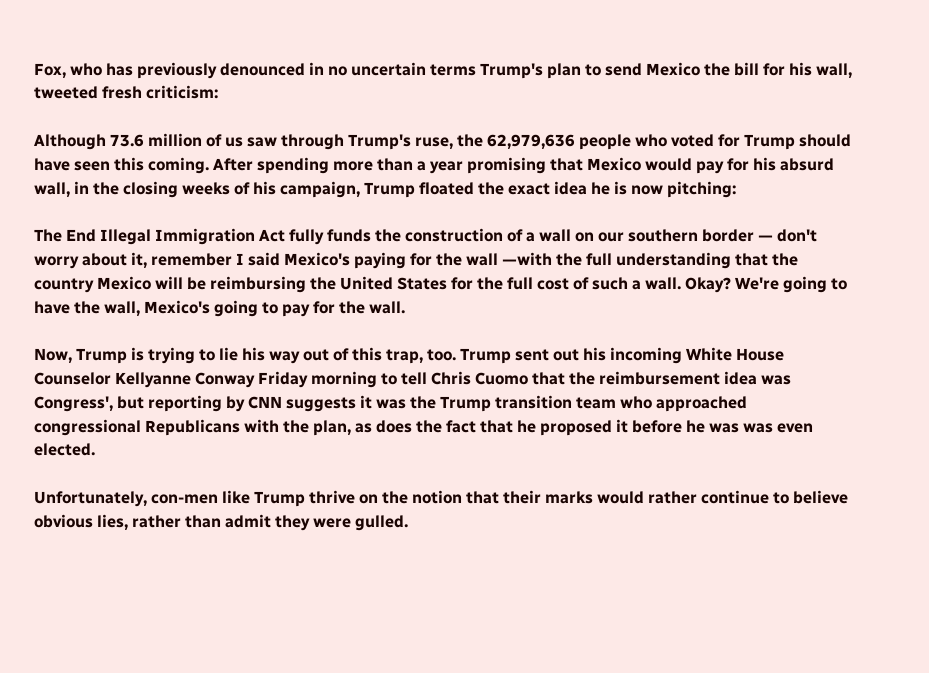Fox, who has previously denounced in no uncertain terms Trump's plan to send Mexico the bill for his wall, tweeted fresh criticism:

Although 73.6 million of us saw through Trump's ruse, the 62,979,636 people who voted for Trump should have seen this coming. After spending more than a year promising that Mexico would pay for his absurd wall, in the closing weeks of his campaign, Trump floated the exact idea he is now pitching:

The End Illegal Immigration Act fully funds the construction of a wall on our southern border — don't worry about it, remember I said Mexico's paying for the wall —with the full understanding that the country Mexico will be reimbursing the United States for the full cost of such a wall. Okay? We're going to have the wall, Mexico's going to pay for the wall.

Now, Trump is trying to lie his way out of this trap, too. Trump sent out his incoming White House Counselor Kellyanne Conway Friday morning to tell Chris Cuomo that the reimbursement idea was Congress', but reporting by CNN suggests it was the Trump transition team who approached congressional Republicans with the plan, as does the fact that he proposed it before he was was even elected.

Unfortunately, con-men like Trump thrive on the notion that their marks would rather continue to believe obvious lies, rather than admit they were gulled.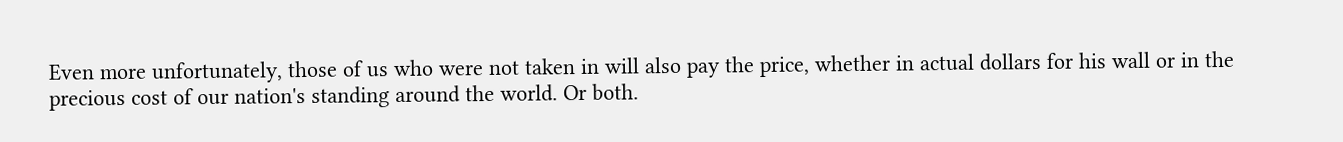Even more unfortunately, those of us who were not taken in will also pay the price, whether in actual dollars for his wall or in the precious cost of our nation's standing around the world. Or both.